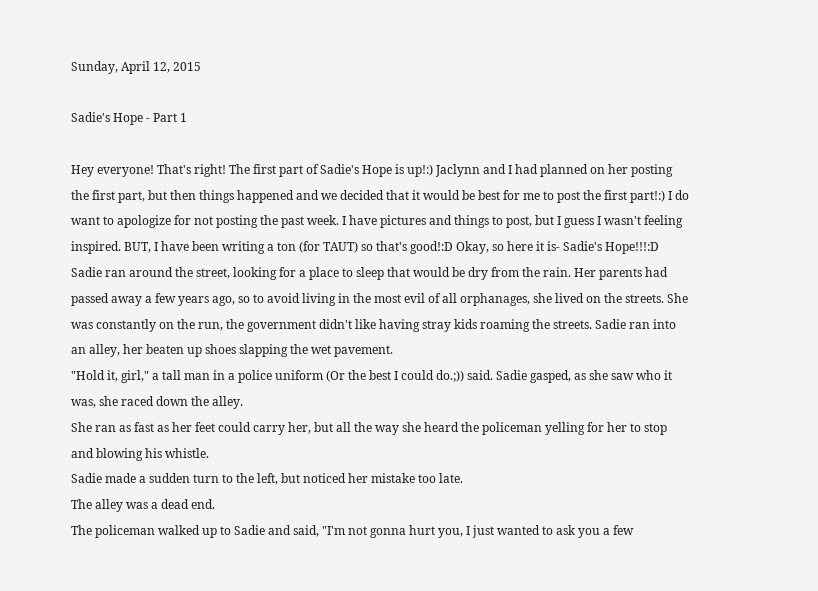Sunday, April 12, 2015

Sadie's Hope - Part 1

Hey everyone! That's right! The first part of Sadie's Hope is up!:) Jaclynn and I had planned on her posting the first part, but then things happened and we decided that it would be best for me to post the first part!:) I do want to apologize for not posting the past week. I have pictures and things to post, but I guess I wasn't feeling inspired. BUT, I have been writing a ton (for TAUT) so that's good!:D Okay, so here it is- Sadie's Hope!!!:D
Sadie ran around the street, looking for a place to sleep that would be dry from the rain. Her parents had passed away a few years ago, so to avoid living in the most evil of all orphanages, she lived on the streets. She was constantly on the run, the government didn't like having stray kids roaming the streets. Sadie ran into an alley, her beaten up shoes slapping the wet pavement.
"Hold it, girl," a tall man in a police uniform (Or the best I could do.;)) said. Sadie gasped, as she saw who it was, she raced down the alley.
She ran as fast as her feet could carry her, but all the way she heard the policeman yelling for her to stop and blowing his whistle.
Sadie made a sudden turn to the left, but noticed her mistake too late.
The alley was a dead end.
The policeman walked up to Sadie and said, "I'm not gonna hurt you, I just wanted to ask you a few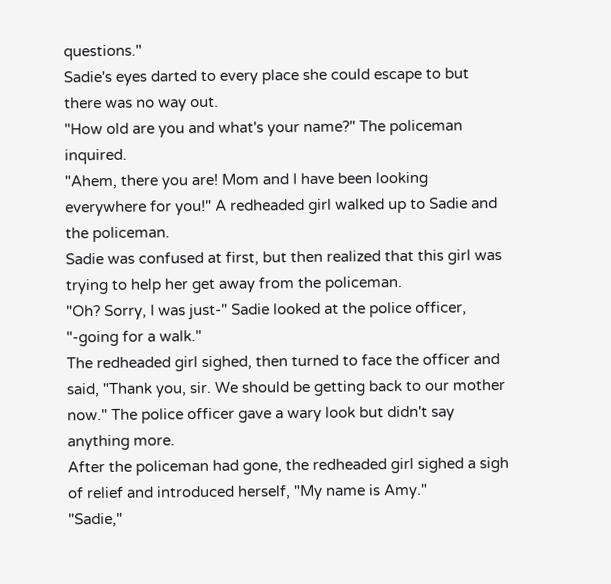questions."
Sadie's eyes darted to every place she could escape to but there was no way out.
"How old are you and what's your name?" The policeman inquired.
"Ahem, there you are! Mom and I have been looking everywhere for you!" A redheaded girl walked up to Sadie and the policeman.
Sadie was confused at first, but then realized that this girl was trying to help her get away from the policeman.
"Oh? Sorry, I was just-" Sadie looked at the police officer, "-going for a walk."
The redheaded girl sighed, then turned to face the officer and said, "Thank you, sir. We should be getting back to our mother now." The police officer gave a wary look but didn't say anything more.
After the policeman had gone, the redheaded girl sighed a sigh of relief and introduced herself, "My name is Amy."
"Sadie,"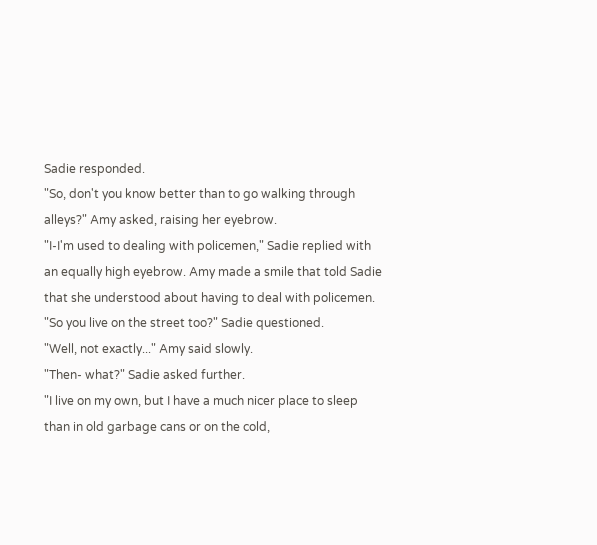Sadie responded.
"So, don't you know better than to go walking through alleys?" Amy asked, raising her eyebrow.
"I-I'm used to dealing with policemen," Sadie replied with an equally high eyebrow. Amy made a smile that told Sadie that she understood about having to deal with policemen.
"So you live on the street too?" Sadie questioned.
"Well, not exactly..." Amy said slowly.
"Then- what?" Sadie asked further.
"I live on my own, but I have a much nicer place to sleep than in old garbage cans or on the cold,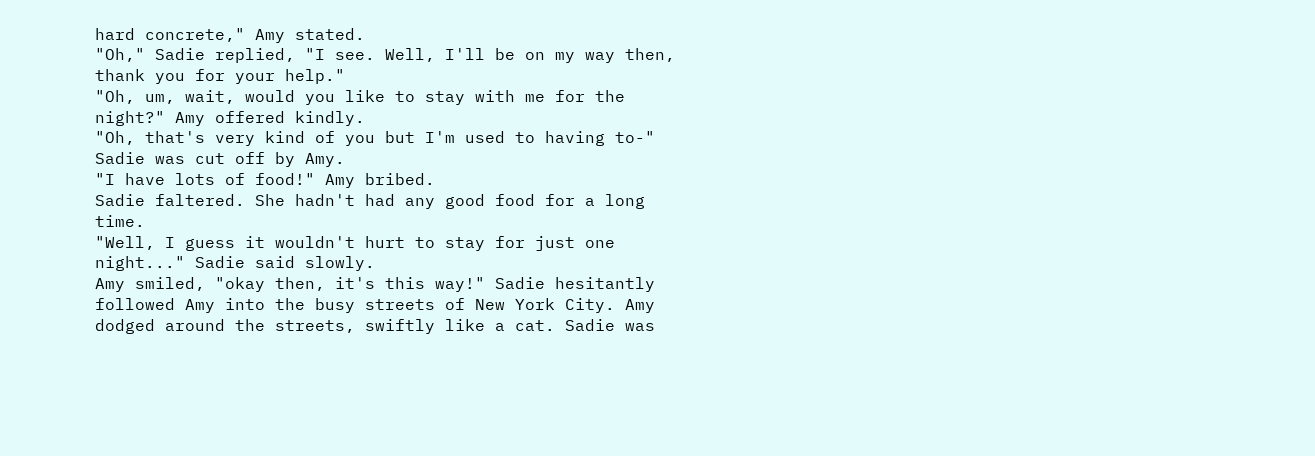hard concrete," Amy stated.
"Oh," Sadie replied, "I see. Well, I'll be on my way then, thank you for your help."
"Oh, um, wait, would you like to stay with me for the night?" Amy offered kindly.
"Oh, that's very kind of you but I'm used to having to-" Sadie was cut off by Amy.
"I have lots of food!" Amy bribed.
Sadie faltered. She hadn't had any good food for a long time.
"Well, I guess it wouldn't hurt to stay for just one night..." Sadie said slowly.
Amy smiled, "okay then, it's this way!" Sadie hesitantly followed Amy into the busy streets of New York City. Amy dodged around the streets, swiftly like a cat. Sadie was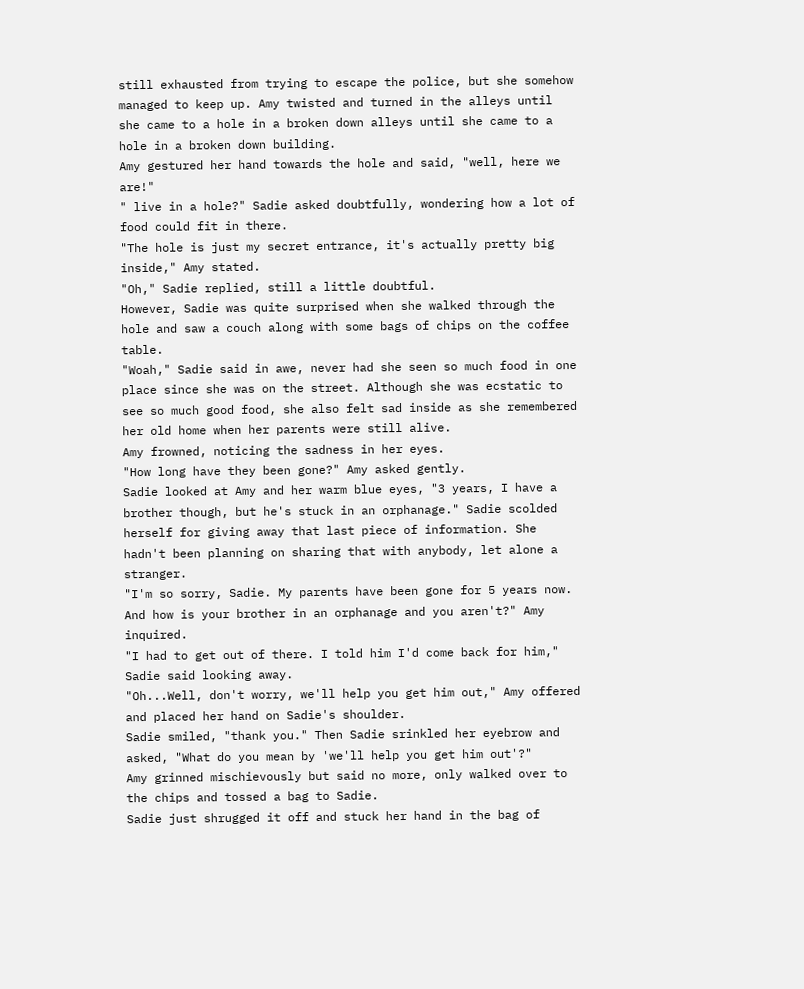still exhausted from trying to escape the police, but she somehow managed to keep up. Amy twisted and turned in the alleys until she came to a hole in a broken down alleys until she came to a hole in a broken down building.
Amy gestured her hand towards the hole and said, "well, here we are!"
" live in a hole?" Sadie asked doubtfully, wondering how a lot of food could fit in there.
"The hole is just my secret entrance, it's actually pretty big inside," Amy stated.
"Oh," Sadie replied, still a little doubtful.
However, Sadie was quite surprised when she walked through the hole and saw a couch along with some bags of chips on the coffee table.
"Woah," Sadie said in awe, never had she seen so much food in one place since she was on the street. Although she was ecstatic to see so much good food, she also felt sad inside as she remembered her old home when her parents were still alive.
Amy frowned, noticing the sadness in her eyes.
"How long have they been gone?" Amy asked gently.
Sadie looked at Amy and her warm blue eyes, "3 years, I have a brother though, but he's stuck in an orphanage." Sadie scolded herself for giving away that last piece of information. She hadn't been planning on sharing that with anybody, let alone a stranger.
"I'm so sorry, Sadie. My parents have been gone for 5 years now. And how is your brother in an orphanage and you aren't?" Amy inquired.
"I had to get out of there. I told him I'd come back for him," Sadie said looking away.
"Oh...Well, don't worry, we'll help you get him out," Amy offered and placed her hand on Sadie's shoulder.
Sadie smiled, "thank you." Then Sadie srinkled her eyebrow and asked, "What do you mean by 'we'll help you get him out'?"
Amy grinned mischievously but said no more, only walked over to the chips and tossed a bag to Sadie.
Sadie just shrugged it off and stuck her hand in the bag of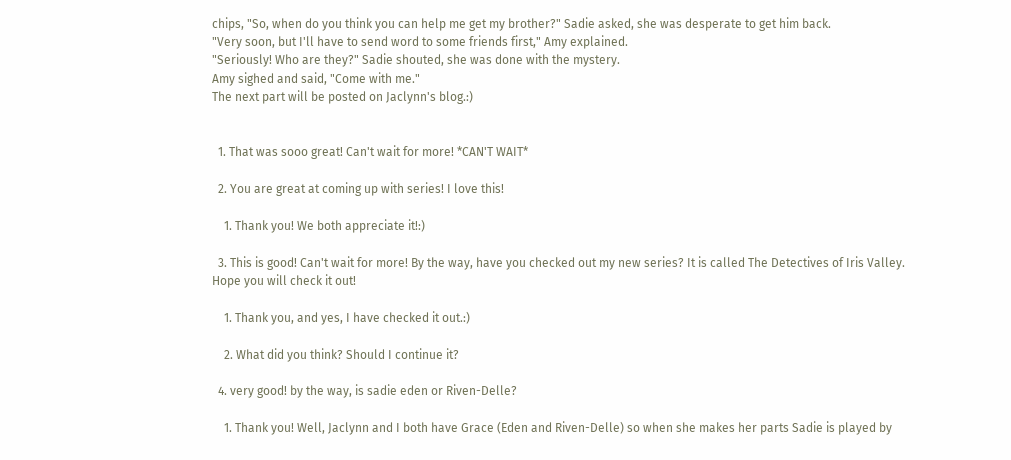chips, "So, when do you think you can help me get my brother?" Sadie asked, she was desperate to get him back.
"Very soon, but I'll have to send word to some friends first," Amy explained.
"Seriously! Who are they?" Sadie shouted, she was done with the mystery.
Amy sighed and said, "Come with me."
The next part will be posted on Jaclynn's blog.:)


  1. That was sooo great! Can't wait for more! *CAN'T WAIT*

  2. You are great at coming up with series! I love this!

    1. Thank you! We both appreciate it!:)

  3. This is good! Can't wait for more! By the way, have you checked out my new series? It is called The Detectives of Iris Valley. Hope you will check it out!

    1. Thank you, and yes, I have checked it out.:)

    2. What did you think? Should I continue it?

  4. very good! by the way, is sadie eden or Riven-Delle?

    1. Thank you! Well, Jaclynn and I both have Grace (Eden and Riven-Delle) so when she makes her parts Sadie is played by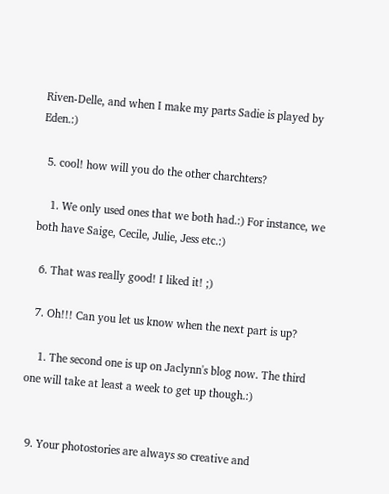Riven-Delle, and when I make my parts Sadie is played by Eden.:)

  5. cool! how will you do the other charchters?

    1. We only used ones that we both had.:) For instance, we both have Saige, Cecile, Julie, Jess etc.:)

  6. That was really good! I liked it! ;)

  7. Oh!!! Can you let us know when the next part is up?

    1. The second one is up on Jaclynn's blog now. The third one will take at least a week to get up though.:)


  9. Your photostories are always so creative and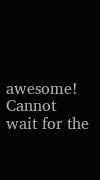awesome! Cannot wait for the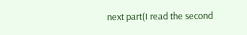next part(I read the second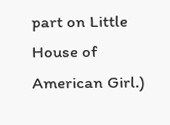part on Little House of American Girl.)